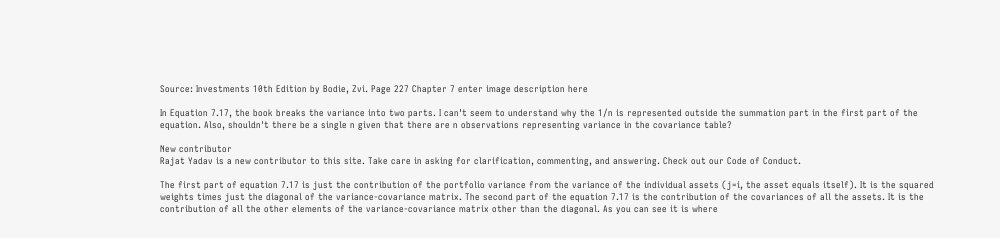Source: Investments 10th Edition by Bodie, Zvi. Page 227 Chapter 7 enter image description here

In Equation 7.17, the book breaks the variance into two parts. I can't seem to understand why the 1/n is represented outside the summation part in the first part of the equation. Also, shouldn't there be a single n given that there are n observations representing variance in the covariance table?

New contributor
Rajat Yadav is a new contributor to this site. Take care in asking for clarification, commenting, and answering. Check out our Code of Conduct.

The first part of equation 7.17 is just the contribution of the portfolio variance from the variance of the individual assets (j=i, the asset equals itself). It is the squared weights times just the diagonal of the variance-covariance matrix. The second part of the equation 7.17 is the contribution of the covariances of all the assets. It is the contribution of all the other elements of the variance-covariance matrix other than the diagonal. As you can see it is where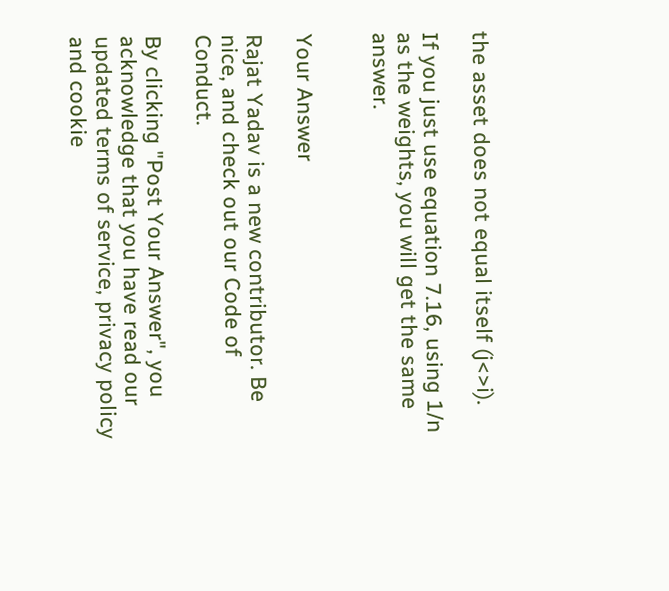the asset does not equal itself (j<>i).

If you just use equation 7.16, using 1/n as the weights, you will get the same answer.


Your Answer

Rajat Yadav is a new contributor. Be nice, and check out our Code of Conduct.

By clicking "Post Your Answer", you acknowledge that you have read our updated terms of service, privacy policy and cookie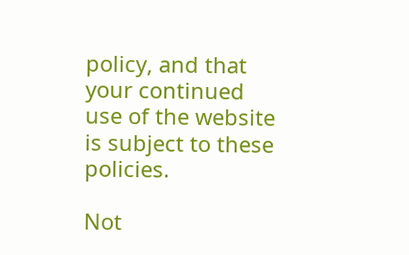policy, and that your continued use of the website is subject to these policies.

Not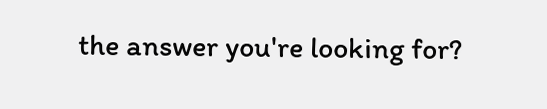the answer you're looking for?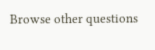Browse other questions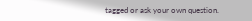tagged or ask your own question.